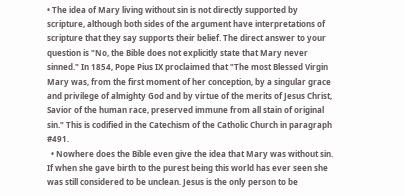• The idea of Mary living without sin is not directly supported by scripture, although both sides of the argument have interpretations of scripture that they say supports their belief. The direct answer to your question is "No, the Bible does not explicitly state that Mary never sinned." In 1854, Pope Pius IX proclaimed that "The most Blessed Virgin Mary was, from the first moment of her conception, by a singular grace and privilege of almighty God and by virtue of the merits of Jesus Christ, Savior of the human race, preserved immune from all stain of original sin." This is codified in the Catechism of the Catholic Church in paragraph #491.
  • Nowhere does the Bible even give the idea that Mary was without sin. If when she gave birth to the purest being this world has ever seen she was still considered to be unclean. Jesus is the only person to be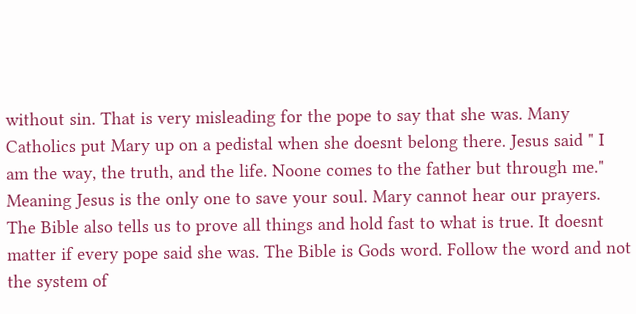without sin. That is very misleading for the pope to say that she was. Many Catholics put Mary up on a pedistal when she doesnt belong there. Jesus said " I am the way, the truth, and the life. Noone comes to the father but through me." Meaning Jesus is the only one to save your soul. Mary cannot hear our prayers. The Bible also tells us to prove all things and hold fast to what is true. It doesnt matter if every pope said she was. The Bible is Gods word. Follow the word and not the system of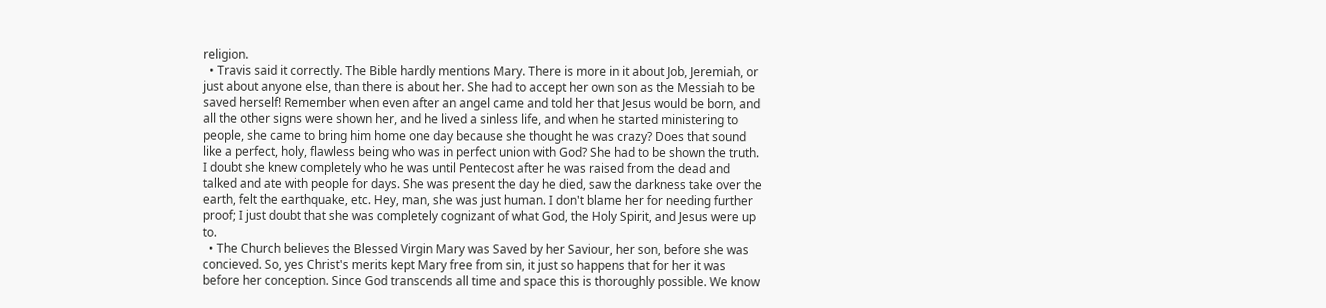religion.
  • Travis said it correctly. The Bible hardly mentions Mary. There is more in it about Job, Jeremiah, or just about anyone else, than there is about her. She had to accept her own son as the Messiah to be saved herself! Remember when even after an angel came and told her that Jesus would be born, and all the other signs were shown her, and he lived a sinless life, and when he started ministering to people, she came to bring him home one day because she thought he was crazy? Does that sound like a perfect, holy, flawless being who was in perfect union with God? She had to be shown the truth. I doubt she knew completely who he was until Pentecost after he was raised from the dead and talked and ate with people for days. She was present the day he died, saw the darkness take over the earth, felt the earthquake, etc. Hey, man, she was just human. I don't blame her for needing further proof; I just doubt that she was completely cognizant of what God, the Holy Spirit, and Jesus were up to.
  • The Church believes the Blessed Virgin Mary was Saved by her Saviour, her son, before she was concieved. So, yes Christ's merits kept Mary free from sin, it just so happens that for her it was before her conception. Since God transcends all time and space this is thoroughly possible. We know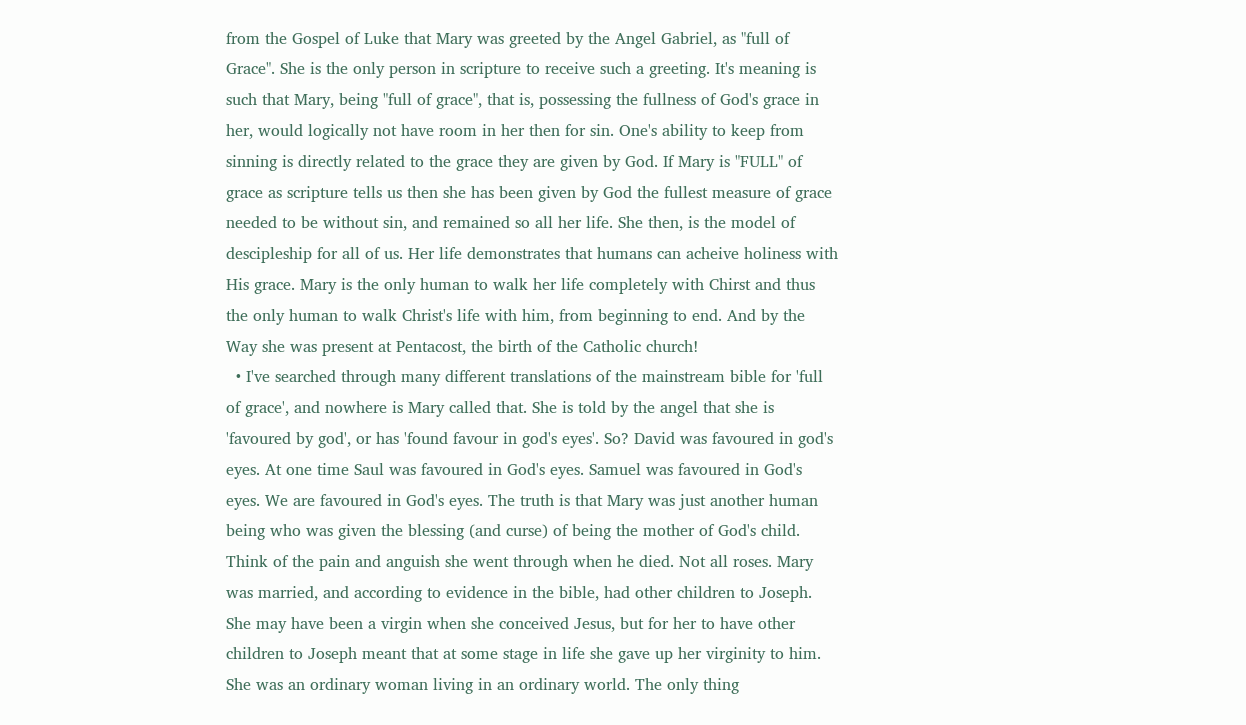from the Gospel of Luke that Mary was greeted by the Angel Gabriel, as "full of Grace". She is the only person in scripture to receive such a greeting. It's meaning is such that Mary, being "full of grace", that is, possessing the fullness of God's grace in her, would logically not have room in her then for sin. One's ability to keep from sinning is directly related to the grace they are given by God. If Mary is "FULL" of grace as scripture tells us then she has been given by God the fullest measure of grace needed to be without sin, and remained so all her life. She then, is the model of descipleship for all of us. Her life demonstrates that humans can acheive holiness with His grace. Mary is the only human to walk her life completely with Chirst and thus the only human to walk Christ's life with him, from beginning to end. And by the Way she was present at Pentacost, the birth of the Catholic church!
  • I've searched through many different translations of the mainstream bible for 'full of grace', and nowhere is Mary called that. She is told by the angel that she is 'favoured by god', or has 'found favour in god's eyes'. So? David was favoured in god's eyes. At one time Saul was favoured in God's eyes. Samuel was favoured in God's eyes. We are favoured in God's eyes. The truth is that Mary was just another human being who was given the blessing (and curse) of being the mother of God's child. Think of the pain and anguish she went through when he died. Not all roses. Mary was married, and according to evidence in the bible, had other children to Joseph. She may have been a virgin when she conceived Jesus, but for her to have other children to Joseph meant that at some stage in life she gave up her virginity to him. She was an ordinary woman living in an ordinary world. The only thing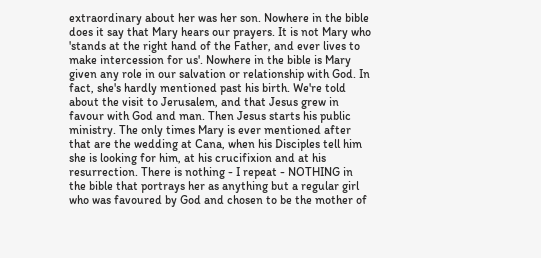extraordinary about her was her son. Nowhere in the bible does it say that Mary hears our prayers. It is not Mary who 'stands at the right hand of the Father, and ever lives to make intercession for us'. Nowhere in the bible is Mary given any role in our salvation or relationship with God. In fact, she's hardly mentioned past his birth. We're told about the visit to Jerusalem, and that Jesus grew in favour with God and man. Then Jesus starts his public ministry. The only times Mary is ever mentioned after that are the wedding at Cana, when his Disciples tell him she is looking for him, at his crucifixion and at his resurrection. There is nothing - I repeat - NOTHING in the bible that portrays her as anything but a regular girl who was favoured by God and chosen to be the mother of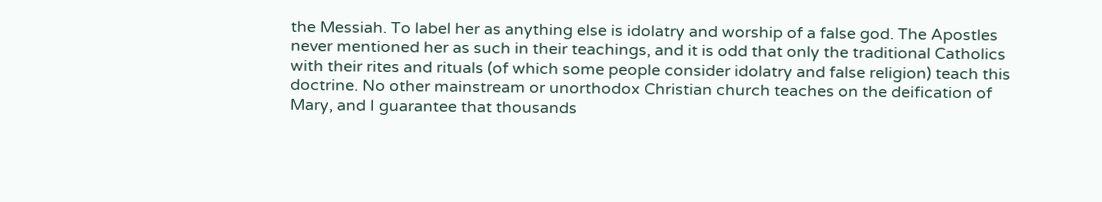the Messiah. To label her as anything else is idolatry and worship of a false god. The Apostles never mentioned her as such in their teachings, and it is odd that only the traditional Catholics with their rites and rituals (of which some people consider idolatry and false religion) teach this doctrine. No other mainstream or unorthodox Christian church teaches on the deification of Mary, and I guarantee that thousands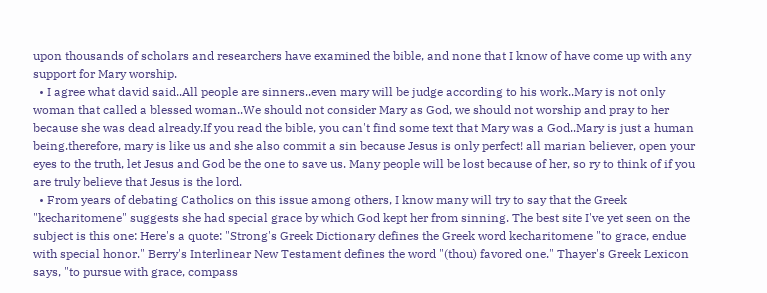upon thousands of scholars and researchers have examined the bible, and none that I know of have come up with any support for Mary worship.
  • I agree what david said..All people are sinners..even mary will be judge according to his work..Mary is not only woman that called a blessed woman..We should not consider Mary as God, we should not worship and pray to her because she was dead already.If you read the bible, you can't find some text that Mary was a God..Mary is just a human being.therefore, mary is like us and she also commit a sin because Jesus is only perfect! all marian believer, open your eyes to the truth, let Jesus and God be the one to save us. Many people will be lost because of her, so ry to think of if you are truly believe that Jesus is the lord.
  • From years of debating Catholics on this issue among others, I know many will try to say that the Greek "kecharitomene" suggests she had special grace by which God kept her from sinning. The best site I've yet seen on the subject is this one: Here's a quote: "Strong's Greek Dictionary defines the Greek word kecharitomene "to grace, endue with special honor." Berry's Interlinear New Testament defines the word "(thou) favored one." Thayer's Greek Lexicon says, "to pursue with grace, compass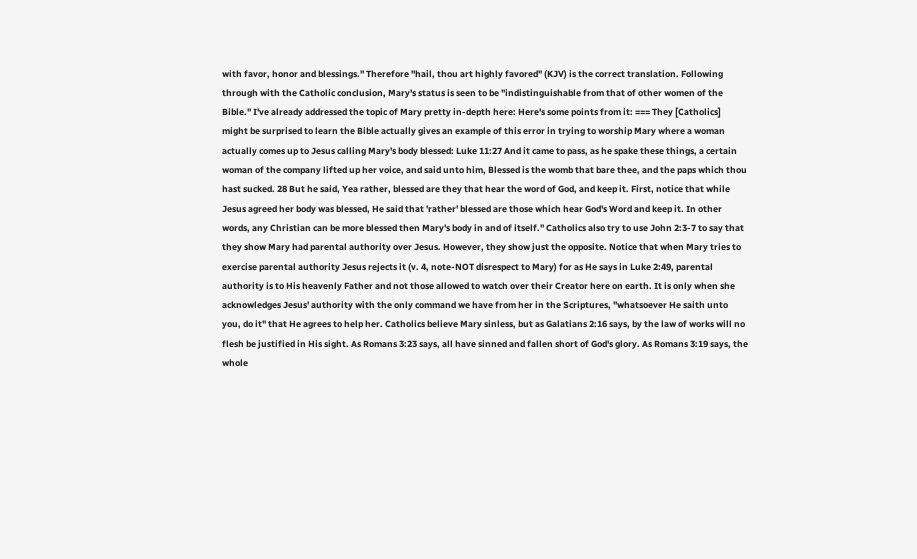with favor, honor and blessings." Therefore "hail, thou art highly favored" (KJV) is the correct translation. Following through with the Catholic conclusion, Mary's status is seen to be "indistinguishable from that of other women of the Bible." I've already addressed the topic of Mary pretty in-depth here: Here's some points from it: === They [Catholics] might be surprised to learn the Bible actually gives an example of this error in trying to worship Mary where a woman actually comes up to Jesus calling Mary's body blessed: Luke 11:27 And it came to pass, as he spake these things, a certain woman of the company lifted up her voice, and said unto him, Blessed is the womb that bare thee, and the paps which thou hast sucked. 28 But he said, Yea rather, blessed are they that hear the word of God, and keep it. First, notice that while Jesus agreed her body was blessed, He said that 'rather' blessed are those which hear God's Word and keep it. In other words, any Christian can be more blessed then Mary's body in and of itself." Catholics also try to use John 2:3-7 to say that they show Mary had parental authority over Jesus. However, they show just the opposite. Notice that when Mary tries to exercise parental authority Jesus rejects it (v. 4, note-NOT disrespect to Mary) for as He says in Luke 2:49, parental authority is to His heavenly Father and not those allowed to watch over their Creator here on earth. It is only when she acknowledges Jesus' authority with the only command we have from her in the Scriptures, "whatsoever He saith unto you, do it" that He agrees to help her. Catholics believe Mary sinless, but as Galatians 2:16 says, by the law of works will no flesh be justified in His sight. As Romans 3:23 says, all have sinned and fallen short of God's glory. As Romans 3:19 says, the whole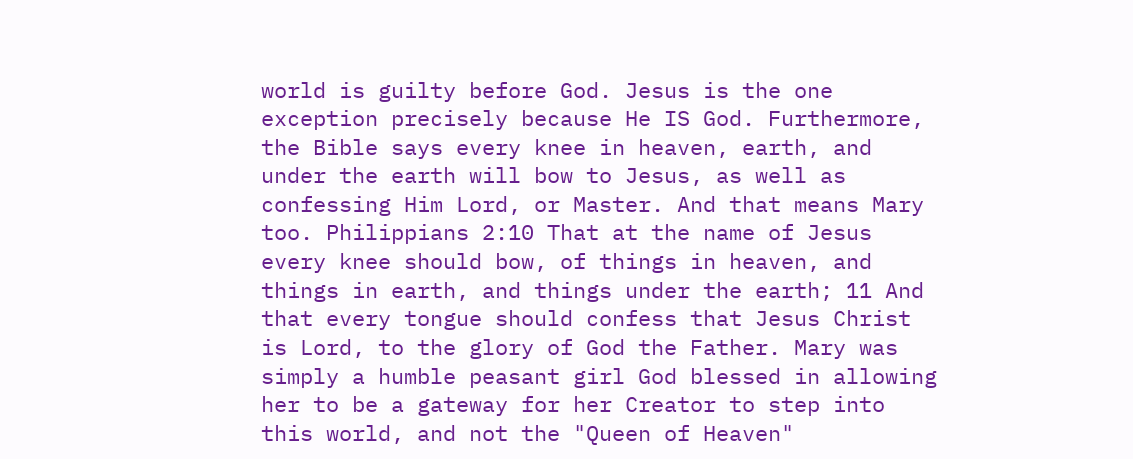world is guilty before God. Jesus is the one exception precisely because He IS God. Furthermore, the Bible says every knee in heaven, earth, and under the earth will bow to Jesus, as well as confessing Him Lord, or Master. And that means Mary too. Philippians 2:10 That at the name of Jesus every knee should bow, of things in heaven, and things in earth, and things under the earth; 11 And that every tongue should confess that Jesus Christ is Lord, to the glory of God the Father. Mary was simply a humble peasant girl God blessed in allowing her to be a gateway for her Creator to step into this world, and not the "Queen of Heaven"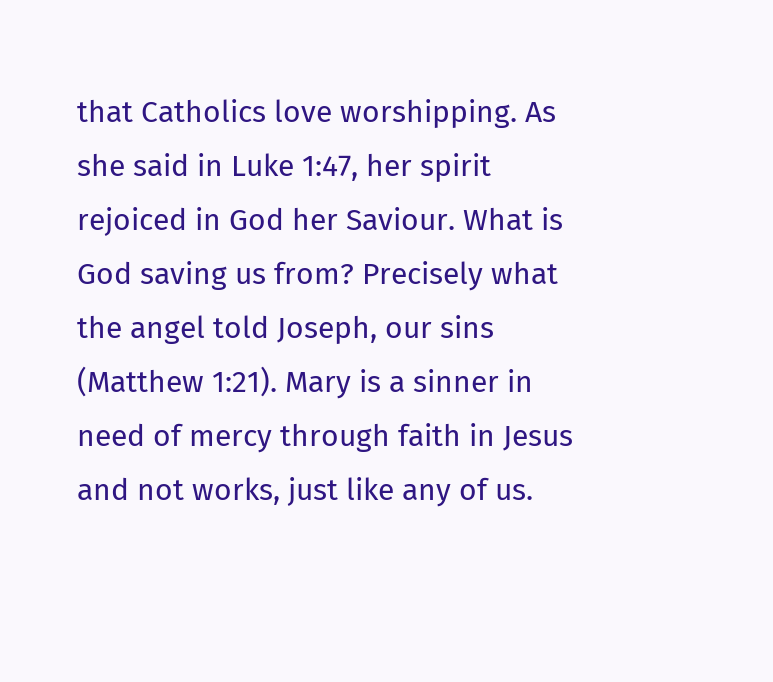that Catholics love worshipping. As she said in Luke 1:47, her spirit rejoiced in God her Saviour. What is God saving us from? Precisely what the angel told Joseph, our sins (Matthew 1:21). Mary is a sinner in need of mercy through faith in Jesus and not works, just like any of us.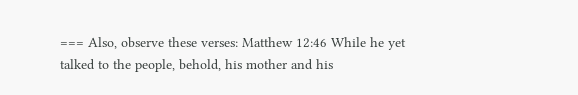=== Also, observe these verses: Matthew 12:46 While he yet talked to the people, behold, his mother and his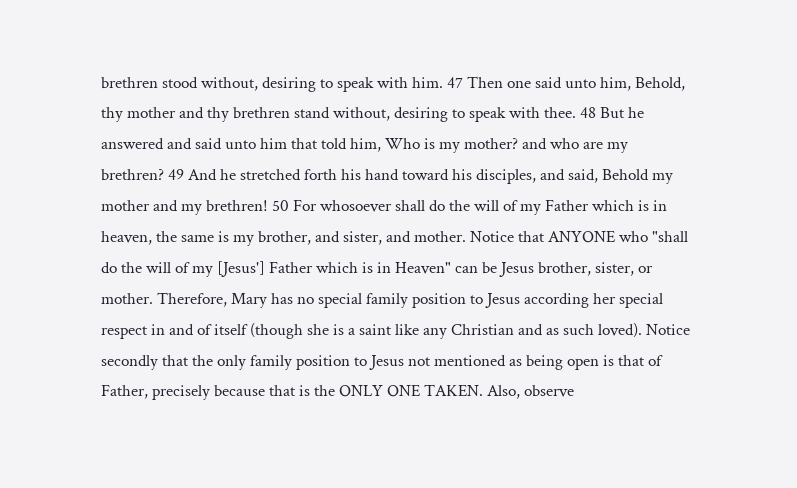brethren stood without, desiring to speak with him. 47 Then one said unto him, Behold, thy mother and thy brethren stand without, desiring to speak with thee. 48 But he answered and said unto him that told him, Who is my mother? and who are my brethren? 49 And he stretched forth his hand toward his disciples, and said, Behold my mother and my brethren! 50 For whosoever shall do the will of my Father which is in heaven, the same is my brother, and sister, and mother. Notice that ANYONE who "shall do the will of my [Jesus'] Father which is in Heaven" can be Jesus brother, sister, or mother. Therefore, Mary has no special family position to Jesus according her special respect in and of itself (though she is a saint like any Christian and as such loved). Notice secondly that the only family position to Jesus not mentioned as being open is that of Father, precisely because that is the ONLY ONE TAKEN. Also, observe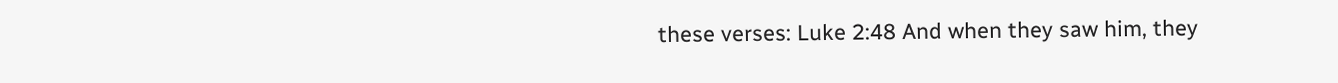these verses: Luke 2:48 And when they saw him, they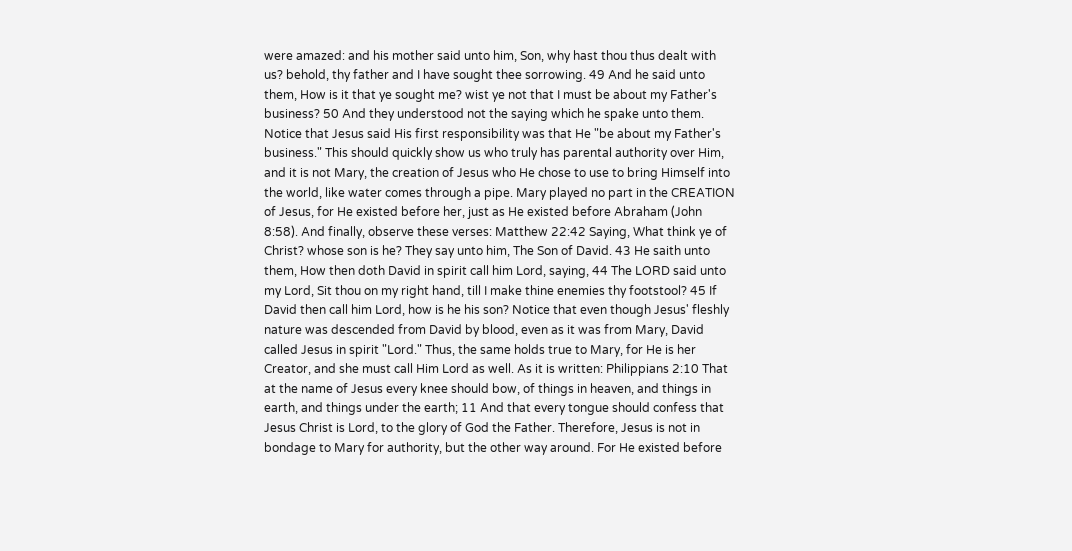were amazed: and his mother said unto him, Son, why hast thou thus dealt with us? behold, thy father and I have sought thee sorrowing. 49 And he said unto them, How is it that ye sought me? wist ye not that I must be about my Father's business? 50 And they understood not the saying which he spake unto them. Notice that Jesus said His first responsibility was that He "be about my Father's business." This should quickly show us who truly has parental authority over Him, and it is not Mary, the creation of Jesus who He chose to use to bring Himself into the world, like water comes through a pipe. Mary played no part in the CREATION of Jesus, for He existed before her, just as He existed before Abraham (John 8:58). And finally, observe these verses: Matthew 22:42 Saying, What think ye of Christ? whose son is he? They say unto him, The Son of David. 43 He saith unto them, How then doth David in spirit call him Lord, saying, 44 The LORD said unto my Lord, Sit thou on my right hand, till I make thine enemies thy footstool? 45 If David then call him Lord, how is he his son? Notice that even though Jesus' fleshly nature was descended from David by blood, even as it was from Mary, David called Jesus in spirit "Lord." Thus, the same holds true to Mary, for He is her Creator, and she must call Him Lord as well. As it is written: Philippians 2:10 That at the name of Jesus every knee should bow, of things in heaven, and things in earth, and things under the earth; 11 And that every tongue should confess that Jesus Christ is Lord, to the glory of God the Father. Therefore, Jesus is not in bondage to Mary for authority, but the other way around. For He existed before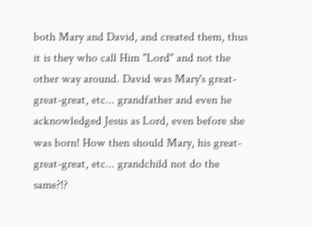both Mary and David, and created them, thus it is they who call Him "Lord" and not the other way around. David was Mary's great-great-great, etc... grandfather and even he acknowledged Jesus as Lord, even before she was born! How then should Mary, his great-great-great, etc... grandchild not do the same?!?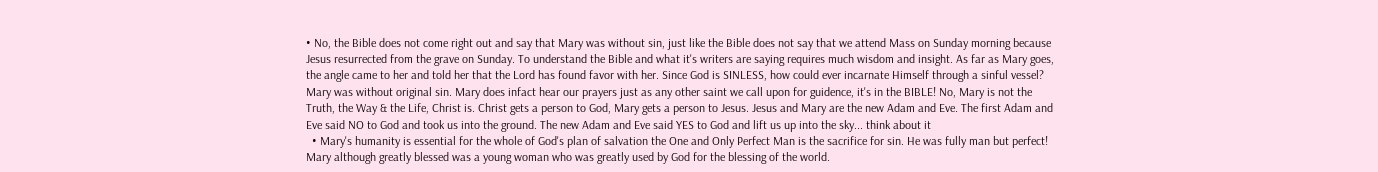• No, the Bible does not come right out and say that Mary was without sin, just like the Bible does not say that we attend Mass on Sunday morning because Jesus resurrected from the grave on Sunday. To understand the Bible and what it's writers are saying requires much wisdom and insight. As far as Mary goes, the angle came to her and told her that the Lord has found favor with her. Since God is SINLESS, how could ever incarnate Himself through a sinful vessel? Mary was without original sin. Mary does infact hear our prayers just as any other saint we call upon for guidence, it's in the BIBLE! No, Mary is not the Truth, the Way & the Life, Christ is. Christ gets a person to God, Mary gets a person to Jesus. Jesus and Mary are the new Adam and Eve. The first Adam and Eve said NO to God and took us into the ground. The new Adam and Eve said YES to God and lift us up into the sky... think about it
  • Mary's humanity is essential for the whole of God's plan of salvation the One and Only Perfect Man is the sacrifice for sin. He was fully man but perfect! Mary although greatly blessed was a young woman who was greatly used by God for the blessing of the world.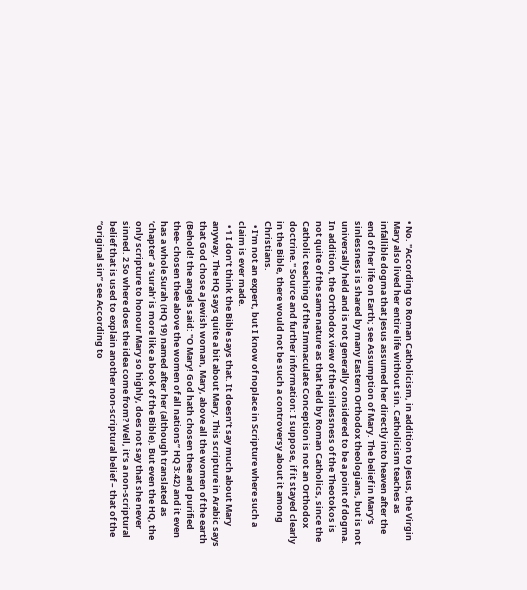• No. "According to Roman Catholicism, in addition to Jesus, the Virgin Mary also lived her entire life without sin. Catholicism teaches as infallible dogma that Jesus assumed her directly into heaven after the end of her life on Earth; see Assumption of Mary. The belief in Mary's sinlessness is shared by many Eastern Orthodox theologians, but is not universally held and is not generally considered to be a point of dogma. In addition, the Orthodox view of the sinlessness of the Theotokos is not quite of the same nature as that held by Roman Catholics, since the Catholic teaching of the Immaculate Conception is not an Orthodox doctrine." Source and further information: I suppose, if it stayed clearly in the Bible, there would not be such a controversy about it among Christians.
  • I'm not an expert, but I know of noplace in Scripture where such a claim is ever made.
  • 1 I don’t think the Bible says that. It doesn’t say much about Mary anyway. The HQ says quite a bit about Mary. This scripture in Arabic says that God chose a Jewish woman, Mary, above all the women of the earth (Behold! the angels said: "O Mary! God hath chosen thee and purified thee- chosen thee above the women of all nations” HQ 3:42) and it even has a whole Surah (HQ 19) named after her (although translated as ‘chapter’ a ‘surah’ is more like a book of the Bible). But even the HQ, the only scripture to honour Mary so highly, does not say that she never sinned. 2 So where does the idea come from? Well, it’s a non-scriptural belief that is used to explain another non-scriptural belief – that of the “original sin” see According to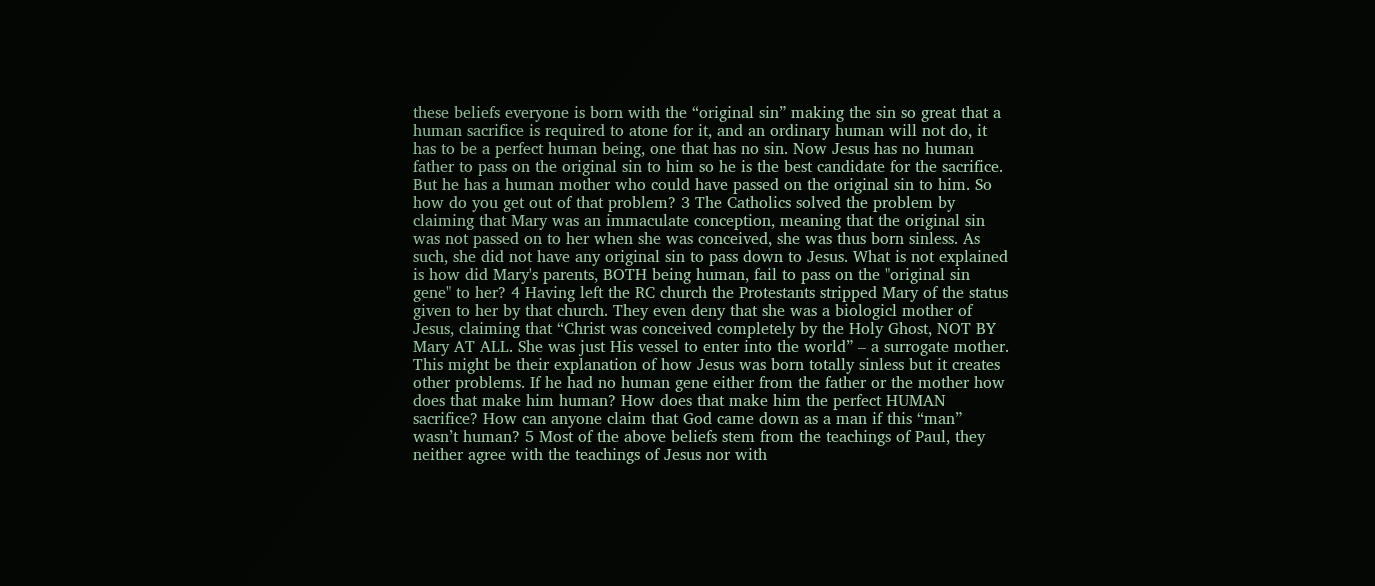these beliefs everyone is born with the “original sin” making the sin so great that a human sacrifice is required to atone for it, and an ordinary human will not do, it has to be a perfect human being, one that has no sin. Now Jesus has no human father to pass on the original sin to him so he is the best candidate for the sacrifice. But he has a human mother who could have passed on the original sin to him. So how do you get out of that problem? 3 The Catholics solved the problem by claiming that Mary was an immaculate conception, meaning that the original sin was not passed on to her when she was conceived, she was thus born sinless. As such, she did not have any original sin to pass down to Jesus. What is not explained is how did Mary's parents, BOTH being human, fail to pass on the "original sin gene" to her? 4 Having left the RC church the Protestants stripped Mary of the status given to her by that church. They even deny that she was a biologicl mother of Jesus, claiming that “Christ was conceived completely by the Holy Ghost, NOT BY Mary AT ALL. She was just His vessel to enter into the world” – a surrogate mother. This might be their explanation of how Jesus was born totally sinless but it creates other problems. If he had no human gene either from the father or the mother how does that make him human? How does that make him the perfect HUMAN sacrifice? How can anyone claim that God came down as a man if this “man” wasn’t human? 5 Most of the above beliefs stem from the teachings of Paul, they neither agree with the teachings of Jesus nor with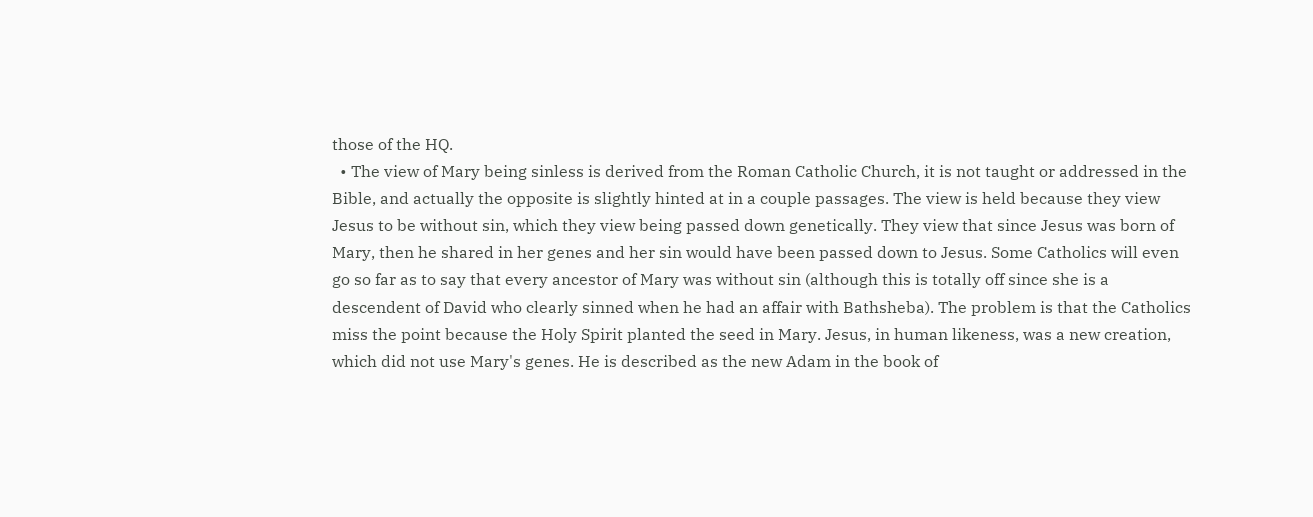those of the HQ.
  • The view of Mary being sinless is derived from the Roman Catholic Church, it is not taught or addressed in the Bible, and actually the opposite is slightly hinted at in a couple passages. The view is held because they view Jesus to be without sin, which they view being passed down genetically. They view that since Jesus was born of Mary, then he shared in her genes and her sin would have been passed down to Jesus. Some Catholics will even go so far as to say that every ancestor of Mary was without sin (although this is totally off since she is a descendent of David who clearly sinned when he had an affair with Bathsheba). The problem is that the Catholics miss the point because the Holy Spirit planted the seed in Mary. Jesus, in human likeness, was a new creation, which did not use Mary's genes. He is described as the new Adam in the book of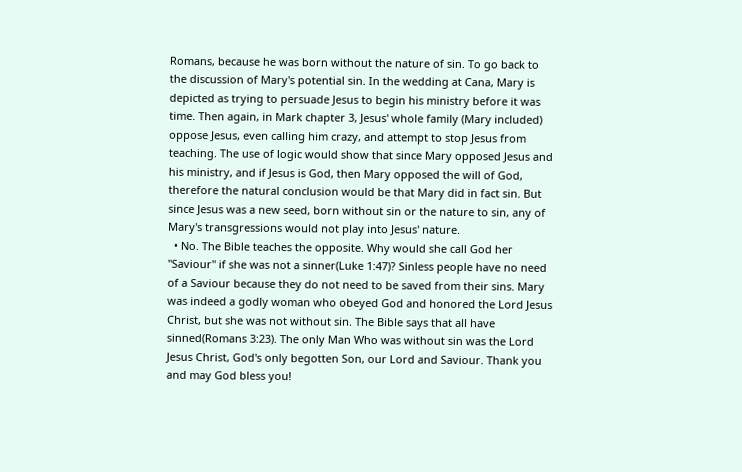Romans, because he was born without the nature of sin. To go back to the discussion of Mary's potential sin. In the wedding at Cana, Mary is depicted as trying to persuade Jesus to begin his ministry before it was time. Then again, in Mark chapter 3, Jesus' whole family (Mary included) oppose Jesus, even calling him crazy, and attempt to stop Jesus from teaching. The use of logic would show that since Mary opposed Jesus and his ministry, and if Jesus is God, then Mary opposed the will of God, therefore the natural conclusion would be that Mary did in fact sin. But since Jesus was a new seed, born without sin or the nature to sin, any of Mary's transgressions would not play into Jesus' nature.
  • No. The Bible teaches the opposite. Why would she call God her "Saviour" if she was not a sinner(Luke 1:47)? Sinless people have no need of a Saviour because they do not need to be saved from their sins. Mary was indeed a godly woman who obeyed God and honored the Lord Jesus Christ, but she was not without sin. The Bible says that all have sinned(Romans 3:23). The only Man Who was without sin was the Lord Jesus Christ, God's only begotten Son, our Lord and Saviour. Thank you and may God bless you!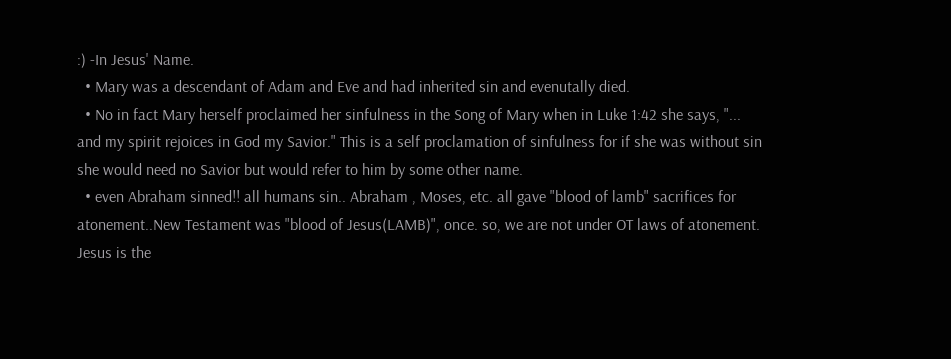:) -In Jesus' Name.
  • Mary was a descendant of Adam and Eve and had inherited sin and evenutally died.
  • No in fact Mary herself proclaimed her sinfulness in the Song of Mary when in Luke 1:42 she says, "... and my spirit rejoices in God my Savior." This is a self proclamation of sinfulness for if she was without sin she would need no Savior but would refer to him by some other name.
  • even Abraham sinned!! all humans sin.. Abraham , Moses, etc. all gave "blood of lamb" sacrifices for atonement..New Testament was "blood of Jesus(LAMB)", once. so, we are not under OT laws of atonement. Jesus is the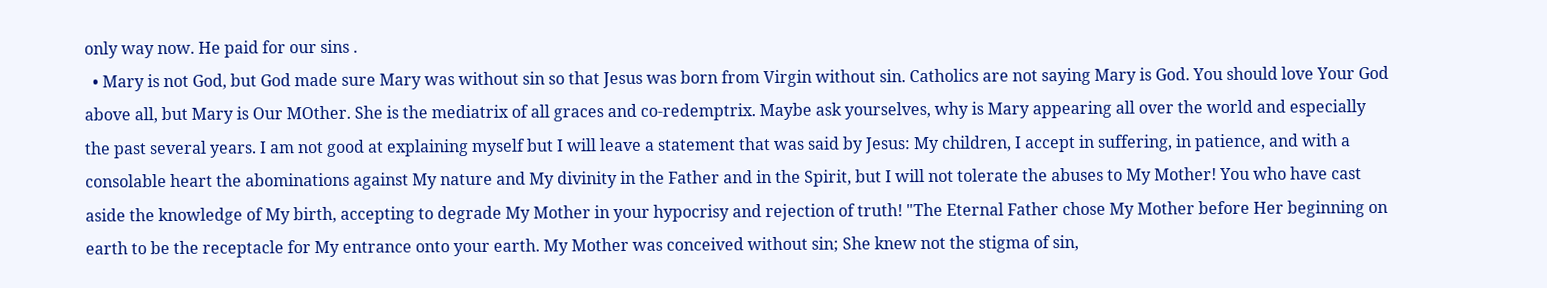only way now. He paid for our sins .
  • Mary is not God, but God made sure Mary was without sin so that Jesus was born from Virgin without sin. Catholics are not saying Mary is God. You should love Your God above all, but Mary is Our MOther. She is the mediatrix of all graces and co-redemptrix. Maybe ask yourselves, why is Mary appearing all over the world and especially the past several years. I am not good at explaining myself but I will leave a statement that was said by Jesus: My children, I accept in suffering, in patience, and with a consolable heart the abominations against My nature and My divinity in the Father and in the Spirit, but I will not tolerate the abuses to My Mother! You who have cast aside the knowledge of My birth, accepting to degrade My Mother in your hypocrisy and rejection of truth! "The Eternal Father chose My Mother before Her beginning on earth to be the receptacle for My entrance onto your earth. My Mother was conceived without sin; She knew not the stigma of sin,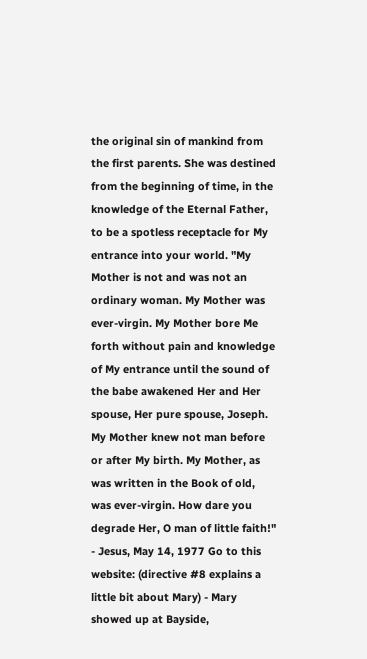the original sin of mankind from the first parents. She was destined from the beginning of time, in the knowledge of the Eternal Father, to be a spotless receptacle for My entrance into your world. "My Mother is not and was not an ordinary woman. My Mother was ever-virgin. My Mother bore Me forth without pain and knowledge of My entrance until the sound of the babe awakened Her and Her spouse, Her pure spouse, Joseph. My Mother knew not man before or after My birth. My Mother, as was written in the Book of old, was ever-virgin. How dare you degrade Her, O man of little faith!" - Jesus, May 14, 1977 Go to this website: (directive #8 explains a little bit about Mary) - Mary showed up at Bayside,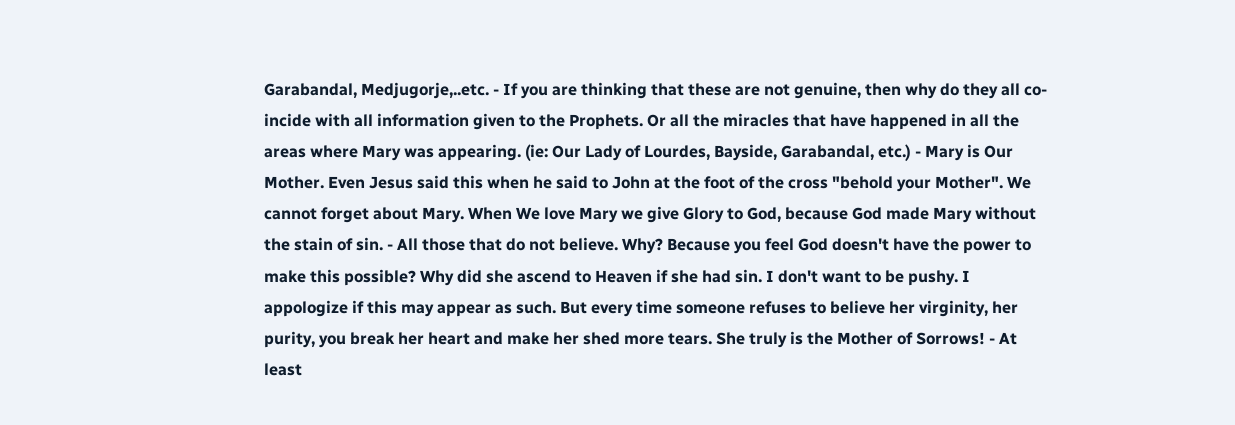Garabandal, Medjugorje,..etc. - If you are thinking that these are not genuine, then why do they all co-incide with all information given to the Prophets. Or all the miracles that have happened in all the areas where Mary was appearing. (ie: Our Lady of Lourdes, Bayside, Garabandal, etc.) - Mary is Our Mother. Even Jesus said this when he said to John at the foot of the cross "behold your Mother". We cannot forget about Mary. When We love Mary we give Glory to God, because God made Mary without the stain of sin. - All those that do not believe. Why? Because you feel God doesn't have the power to make this possible? Why did she ascend to Heaven if she had sin. I don't want to be pushy. I appologize if this may appear as such. But every time someone refuses to believe her virginity, her purity, you break her heart and make her shed more tears. She truly is the Mother of Sorrows! - At least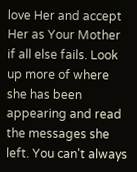love Her and accept Her as Your Mother if all else fails. Look up more of where she has been appearing and read the messages she left. You can't always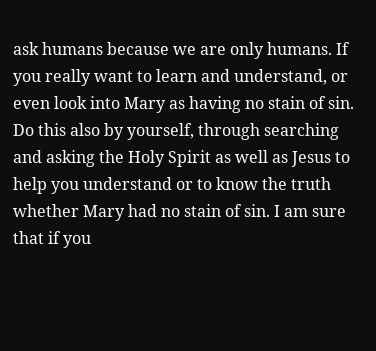ask humans because we are only humans. If you really want to learn and understand, or even look into Mary as having no stain of sin. Do this also by yourself, through searching and asking the Holy Spirit as well as Jesus to help you understand or to know the truth whether Mary had no stain of sin. I am sure that if you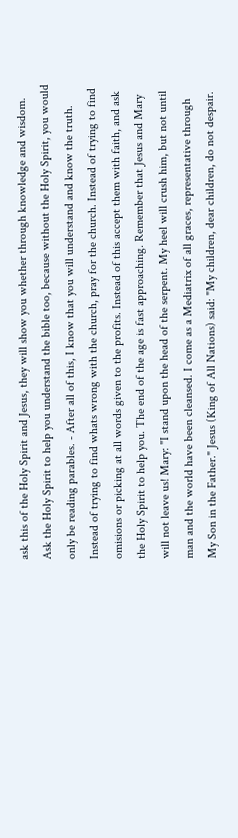ask this of the Holy Spirit and Jesus, they will show you whether through knowledge and wisdom. Ask the Holy Spirit to help you understand the bible too, because without the Holy Spirit, you would only be reading parables. - After all of this, I know that you will understand and know the truth. Instead of trying to find whats wrong with the church, pray for the church. Instead of trying to find omisions or picking at all words given to the profits. Instead of this accept them with faith, and ask the Holy Spirit to help you. The end of the age is fast approaching. Remember that Jesus and Mary will not leave us! Mary: "I stand upon the head of the serpent. My heel will crush him, but not until man and the world have been cleansed. I come as a Mediatrix of all graces, representative through My Son in the Father." Jesus (King of All Nations) said: "My children, dear children, do not despair.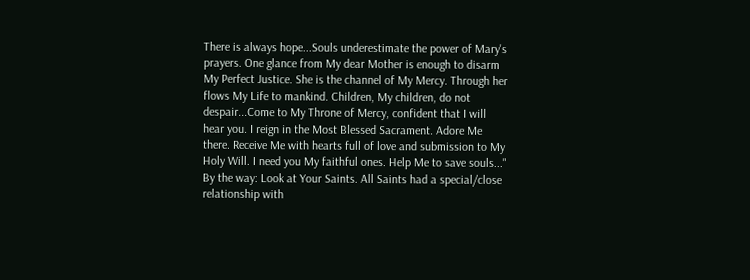There is always hope...Souls underestimate the power of Mary's prayers. One glance from My dear Mother is enough to disarm My Perfect Justice. She is the channel of My Mercy. Through her flows My Life to mankind. Children, My children, do not despair...Come to My Throne of Mercy, confident that I will hear you. I reign in the Most Blessed Sacrament. Adore Me there. Receive Me with hearts full of love and submission to My Holy Will. I need you My faithful ones. Help Me to save souls..." By the way: Look at Your Saints. All Saints had a special/close relationship with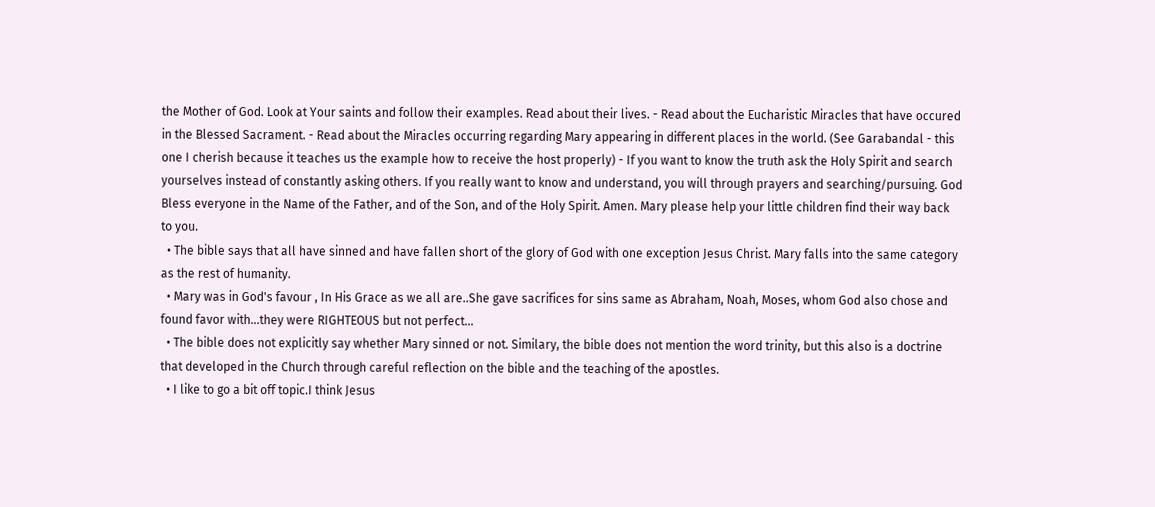the Mother of God. Look at Your saints and follow their examples. Read about their lives. - Read about the Eucharistic Miracles that have occured in the Blessed Sacrament. - Read about the Miracles occurring regarding Mary appearing in different places in the world. (See Garabandal - this one I cherish because it teaches us the example how to receive the host properly) - If you want to know the truth ask the Holy Spirit and search yourselves instead of constantly asking others. If you really want to know and understand, you will through prayers and searching/pursuing. God Bless everyone in the Name of the Father, and of the Son, and of the Holy Spirit. Amen. Mary please help your little children find their way back to you.
  • The bible says that all have sinned and have fallen short of the glory of God with one exception Jesus Christ. Mary falls into the same category as the rest of humanity.
  • Mary was in God's favour , In His Grace as we all are..She gave sacrifices for sins same as Abraham, Noah, Moses, whom God also chose and found favor with...they were RIGHTEOUS but not perfect...
  • The bible does not explicitly say whether Mary sinned or not. Similary, the bible does not mention the word trinity, but this also is a doctrine that developed in the Church through careful reflection on the bible and the teaching of the apostles.
  • I like to go a bit off topic.I think Jesus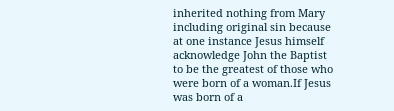inherited nothing from Mary including original sin because at one instance Jesus himself acknowledge John the Baptist to be the greatest of those who were born of a woman.If Jesus was born of a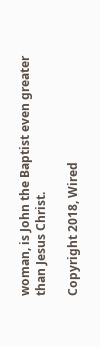woman, is John the Baptist even greater than Jesus Christ.

Copyright 2018, Wired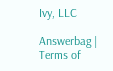Ivy, LLC

Answerbag | Terms of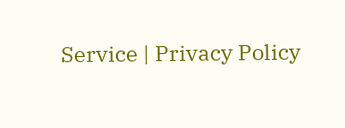Service | Privacy Policy